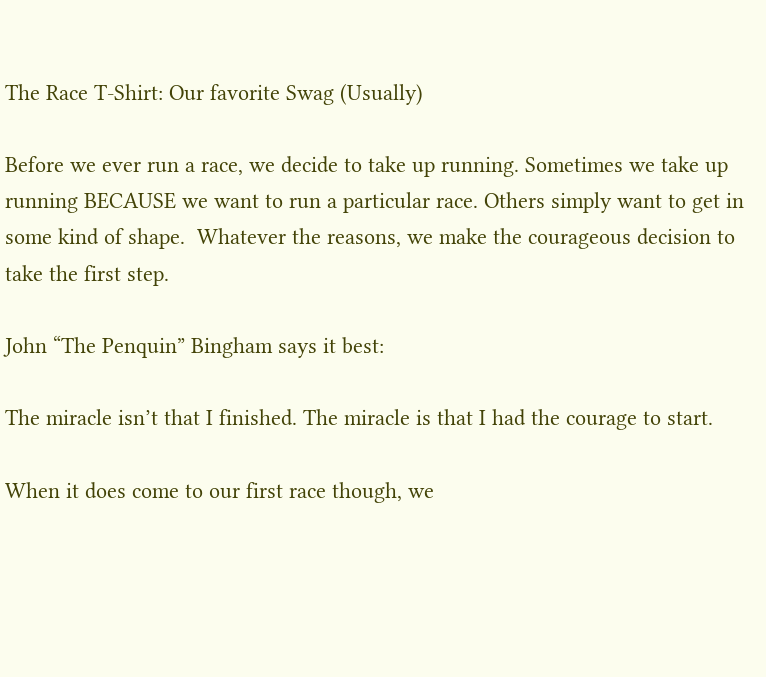The Race T-Shirt: Our favorite Swag (Usually)

Before we ever run a race, we decide to take up running. Sometimes we take up running BECAUSE we want to run a particular race. Others simply want to get in some kind of shape.  Whatever the reasons, we make the courageous decision to take the first step.

John “The Penquin” Bingham says it best:

The miracle isn’t that I finished. The miracle is that I had the courage to start.

When it does come to our first race though, we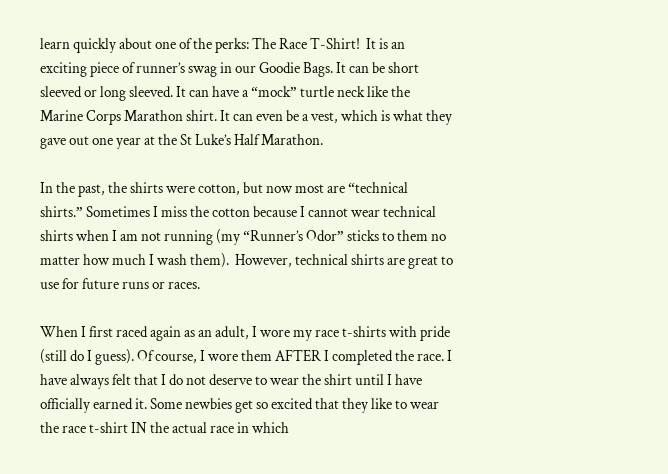learn quickly about one of the perks: The Race T-Shirt!  It is an exciting piece of runner’s swag in our Goodie Bags. It can be short sleeved or long sleeved. It can have a “mock” turtle neck like the Marine Corps Marathon shirt. It can even be a vest, which is what they gave out one year at the St Luke’s Half Marathon.

In the past, the shirts were cotton, but now most are “technical shirts.” Sometimes I miss the cotton because I cannot wear technical shirts when I am not running (my “Runner’s Odor” sticks to them no matter how much I wash them).  However, technical shirts are great to use for future runs or races.

When I first raced again as an adult, I wore my race t-shirts with pride (still do I guess). Of course, I wore them AFTER I completed the race. I have always felt that I do not deserve to wear the shirt until I have officially earned it. Some newbies get so excited that they like to wear the race t-shirt IN the actual race in which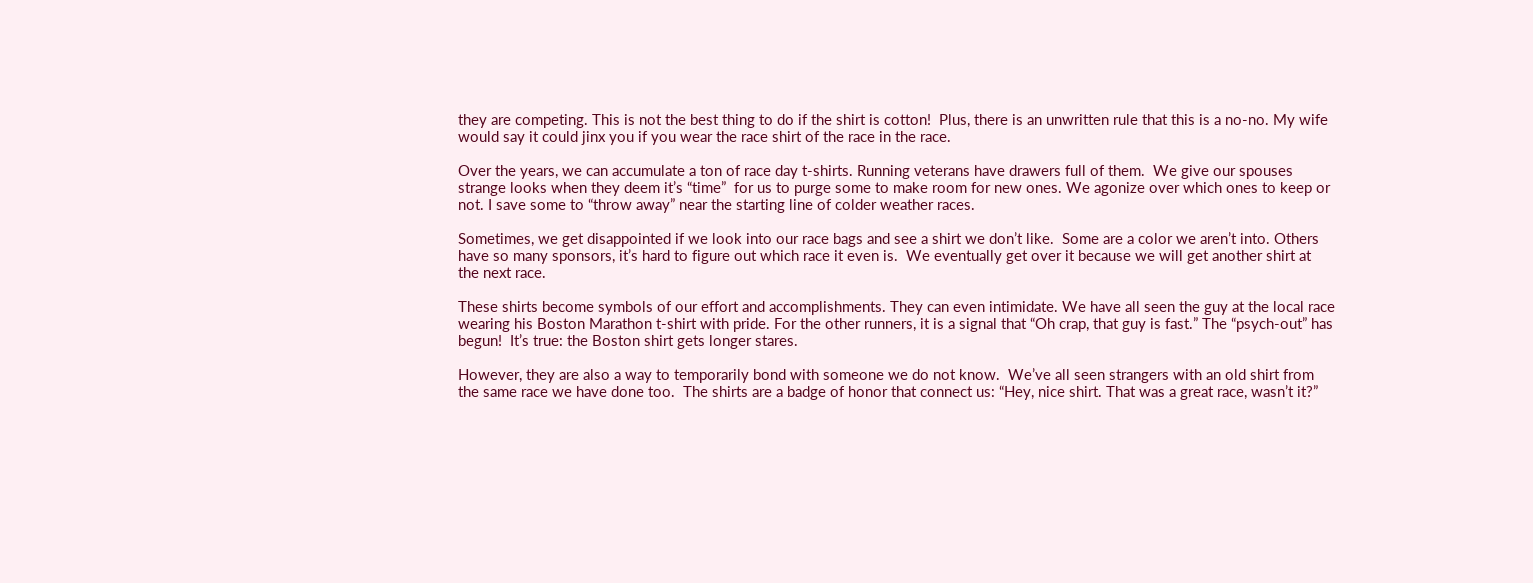they are competing. This is not the best thing to do if the shirt is cotton!  Plus, there is an unwritten rule that this is a no-no. My wife would say it could jinx you if you wear the race shirt of the race in the race.

Over the years, we can accumulate a ton of race day t-shirts. Running veterans have drawers full of them.  We give our spouses strange looks when they deem it’s “time”  for us to purge some to make room for new ones. We agonize over which ones to keep or not. I save some to “throw away” near the starting line of colder weather races.

Sometimes, we get disappointed if we look into our race bags and see a shirt we don’t like.  Some are a color we aren’t into. Others have so many sponsors, it’s hard to figure out which race it even is.  We eventually get over it because we will get another shirt at the next race.

These shirts become symbols of our effort and accomplishments. They can even intimidate. We have all seen the guy at the local race wearing his Boston Marathon t-shirt with pride. For the other runners, it is a signal that “Oh crap, that guy is fast.” The “psych-out” has begun!  It’s true: the Boston shirt gets longer stares.

However, they are also a way to temporarily bond with someone we do not know.  We’ve all seen strangers with an old shirt from the same race we have done too.  The shirts are a badge of honor that connect us: “Hey, nice shirt. That was a great race, wasn’t it?”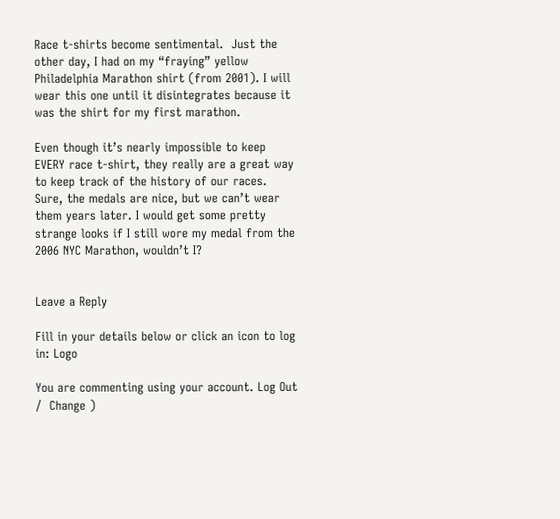Race t-shirts become sentimental.  Just the other day, I had on my “fraying” yellow Philadelphia Marathon shirt (from 2001). I will wear this one until it disintegrates because it was the shirt for my first marathon.

Even though it’s nearly impossible to keep EVERY race t-shirt, they really are a great way to keep track of the history of our races.  Sure, the medals are nice, but we can’t wear them years later. I would get some pretty strange looks if I still wore my medal from the 2006 NYC Marathon, wouldn’t I?


Leave a Reply

Fill in your details below or click an icon to log in: Logo

You are commenting using your account. Log Out /  Change )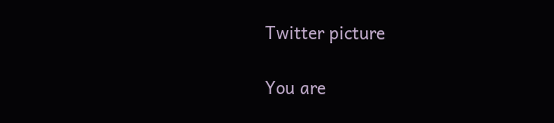Twitter picture

You are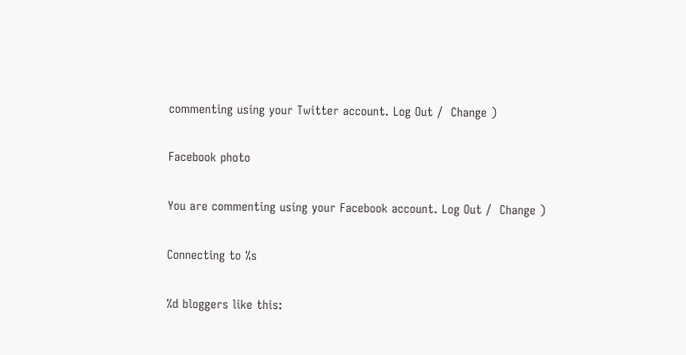commenting using your Twitter account. Log Out /  Change )

Facebook photo

You are commenting using your Facebook account. Log Out /  Change )

Connecting to %s

%d bloggers like this: